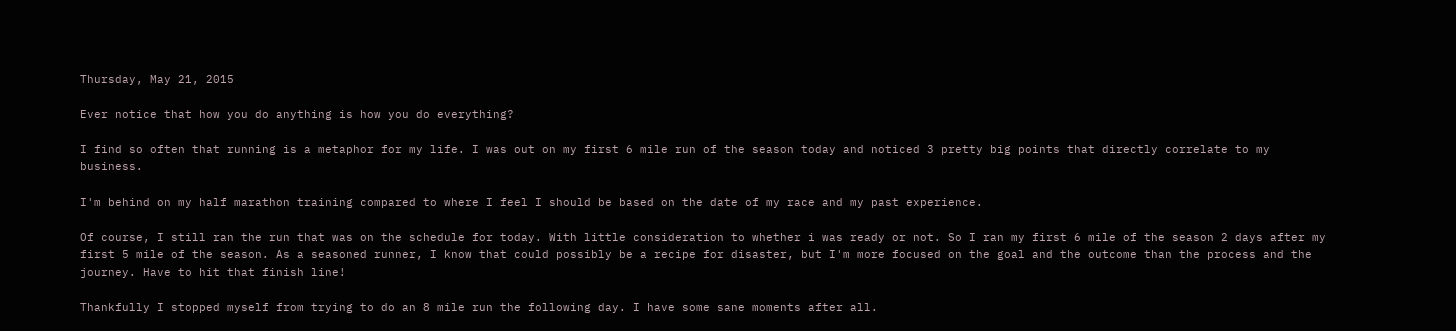Thursday, May 21, 2015

Ever notice that how you do anything is how you do everything?

I find so often that running is a metaphor for my life. I was out on my first 6 mile run of the season today and noticed 3 pretty big points that directly correlate to my business.

I'm behind on my half marathon training compared to where I feel I should be based on the date of my race and my past experience.

Of course, I still ran the run that was on the schedule for today. With little consideration to whether i was ready or not. So I ran my first 6 mile of the season 2 days after my first 5 mile of the season. As a seasoned runner, I know that could possibly be a recipe for disaster, but I'm more focused on the goal and the outcome than the process and the journey. Have to hit that finish line!

Thankfully I stopped myself from trying to do an 8 mile run the following day. I have some sane moments after all.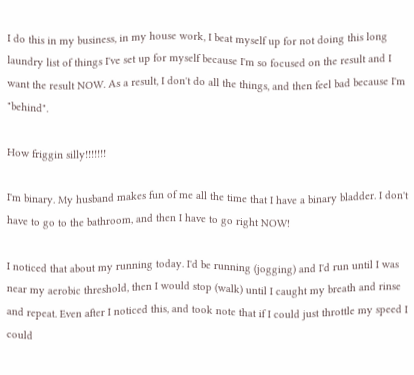I do this in my business, in my house work, I beat myself up for not doing this long laundry list of things I've set up for myself because I'm so focused on the result and I want the result NOW. As a result, I don't do all the things, and then feel bad because I'm "behind".

How friggin silly!!!!!!!

I'm binary. My husband makes fun of me all the time that I have a binary bladder. I don't have to go to the bathroom, and then I have to go right NOW!

I noticed that about my running today. I'd be running (jogging) and I'd run until I was near my aerobic threshold, then I would stop (walk) until I caught my breath and rinse and repeat. Even after I noticed this, and took note that if I could just throttle my speed I could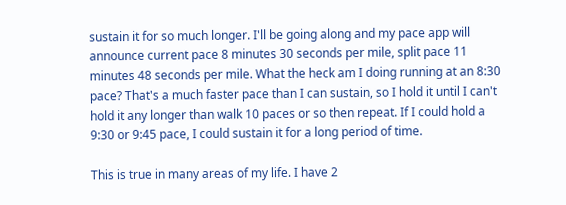sustain it for so much longer. I'll be going along and my pace app will announce current pace 8 minutes 30 seconds per mile, split pace 11 minutes 48 seconds per mile. What the heck am I doing running at an 8:30 pace? That's a much faster pace than I can sustain, so I hold it until I can't hold it any longer than walk 10 paces or so then repeat. If I could hold a 9:30 or 9:45 pace, I could sustain it for a long period of time.

This is true in many areas of my life. I have 2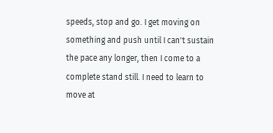speeds, stop and go. I get moving on something and push until I can't sustain the pace any longer, then I come to a complete stand still. I need to learn to move at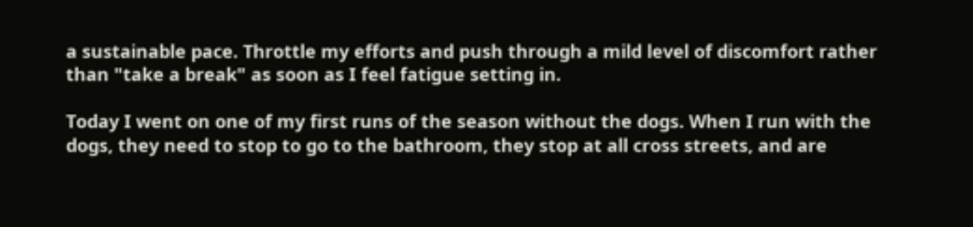a sustainable pace. Throttle my efforts and push through a mild level of discomfort rather than "take a break" as soon as I feel fatigue setting in.

Today I went on one of my first runs of the season without the dogs. When I run with the dogs, they need to stop to go to the bathroom, they stop at all cross streets, and are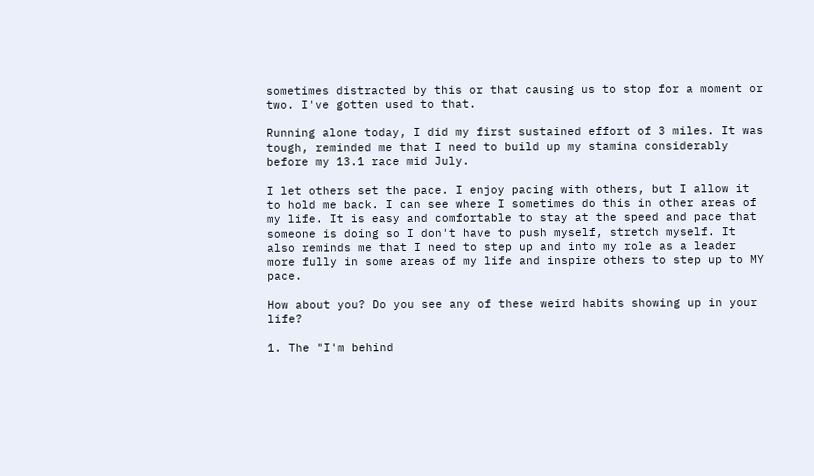sometimes distracted by this or that causing us to stop for a moment or two. I've gotten used to that.

Running alone today, I did my first sustained effort of 3 miles. It was tough, reminded me that I need to build up my stamina considerably before my 13.1 race mid July.

I let others set the pace. I enjoy pacing with others, but I allow it to hold me back. I can see where I sometimes do this in other areas of my life. It is easy and comfortable to stay at the speed and pace that someone is doing so I don't have to push myself, stretch myself. It also reminds me that I need to step up and into my role as a leader more fully in some areas of my life and inspire others to step up to MY pace.

How about you? Do you see any of these weird habits showing up in your life?

1. The "I'm behind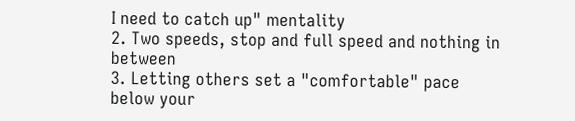I need to catch up" mentality
2. Two speeds, stop and full speed and nothing in between
3. Letting others set a "comfortable" pace below your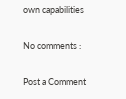own capabilities

No comments :

Post a Comment